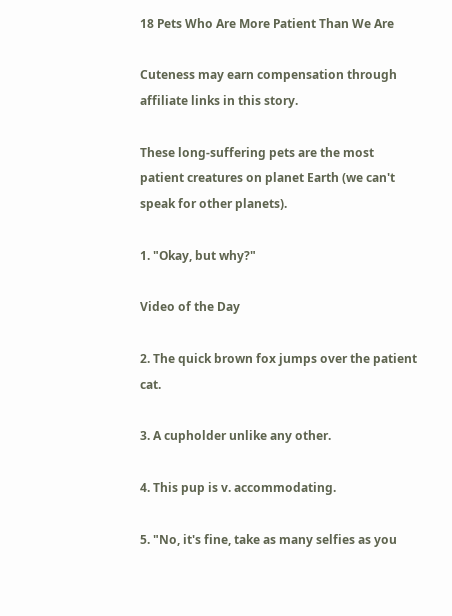18 Pets Who Are More Patient Than We Are

Cuteness may earn compensation through affiliate links in this story.

These long-suffering pets are the most patient creatures on planet Earth (we can't speak for other planets).

1. "Okay, but why?"

Video of the Day

2. The quick brown fox jumps over the patient cat.

3. A cupholder unlike any other.

4. This pup is v. accommodating.

5. "No, it's fine, take as many selfies as you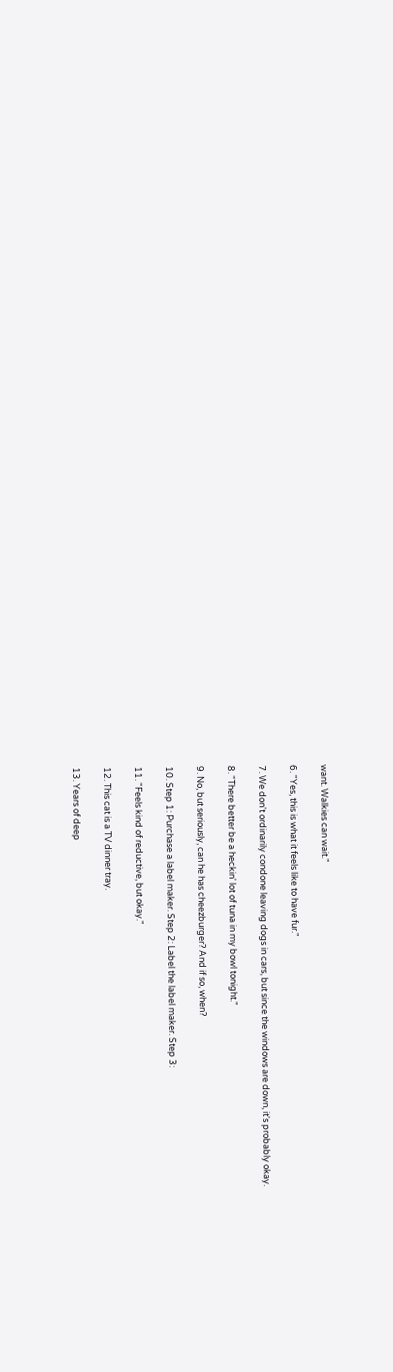want. Walkies can wait."

6. "Yes, this is what it feels like to have fur."

7. We don't ordinarily condone leaving dogs in cars, but since the windows are down, it's probably okay.

8. "There better be a heckin' lot of tuna in my bowl tonight."

9. No, but seriously, can he has cheezburger? And if so, when?

10. Step 1: Purchase a label maker. Step 2: Label the label maker. Step 3:

11. "Feels kind of reductive, but okay."

12. This cat is a TV dinner tray.

13. Years of deep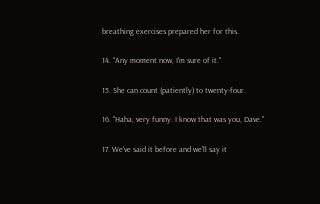breathing exercises prepared her for this.

14. "Any moment now, I'm sure of it."

15. She can count (patiently) to twenty-four.

16. "Haha, very funny. I know that was you, Dave."

17. We've said it before and we'll say it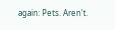again: Pets. Aren't.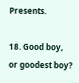Presents.

18. Good boy, or goodest boy?